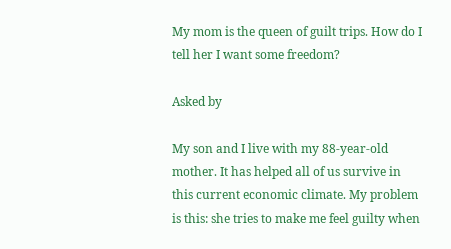My mom is the queen of guilt trips. How do I tell her I want some freedom?

Asked by

My son and I live with my 88-year-old mother. It has helped all of us survive in this current economic climate. My problem is this: she tries to make me feel guilty when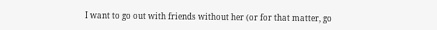I want to go out with friends without her (or for that matter, go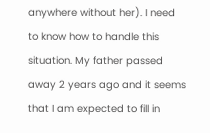anywhere without her). I need to know how to handle this situation. My father passed away 2 years ago and it seems that I am expected to fill in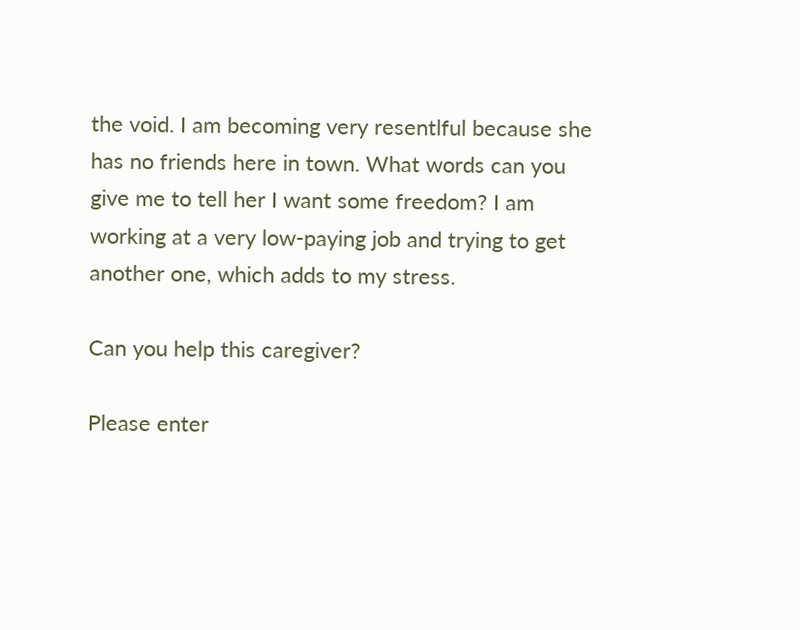the void. I am becoming very resentlful because she has no friends here in town. What words can you give me to tell her I want some freedom? I am working at a very low-paying job and trying to get another one, which adds to my stress.

Can you help this caregiver?

Please enter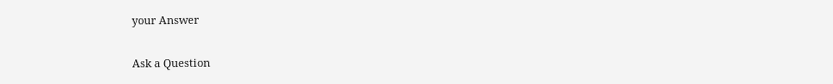your Answer

Ask a Question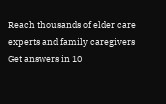Reach thousands of elder care experts and family caregivers
Get answers in 10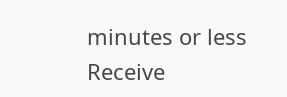minutes or less
Receive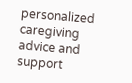personalized caregiving advice and support